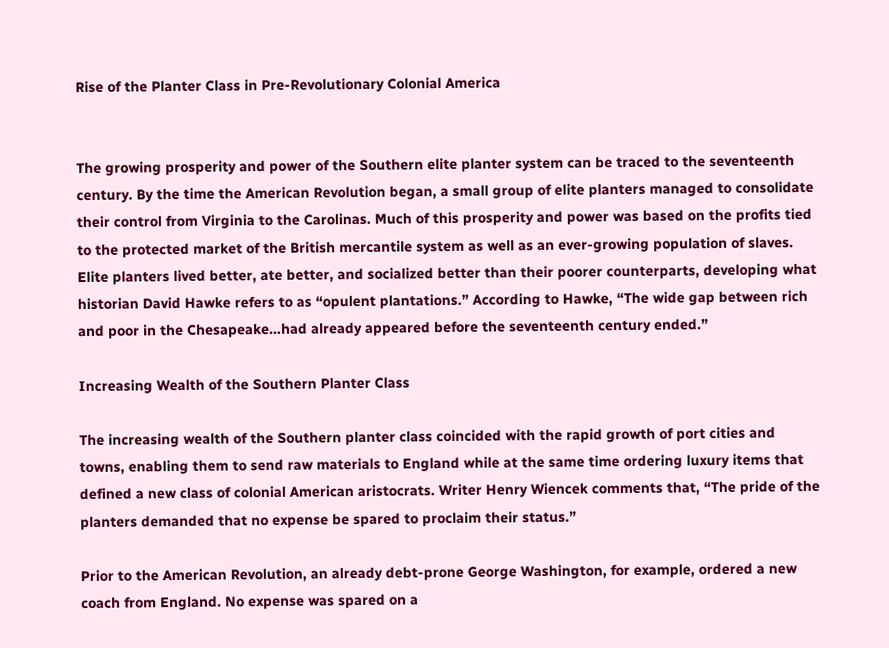Rise of the Planter Class in Pre-Revolutionary Colonial America


The growing prosperity and power of the Southern elite planter system can be traced to the seventeenth century. By the time the American Revolution began, a small group of elite planters managed to consolidate their control from Virginia to the Carolinas. Much of this prosperity and power was based on the profits tied to the protected market of the British mercantile system as well as an ever-growing population of slaves. Elite planters lived better, ate better, and socialized better than their poorer counterparts, developing what historian David Hawke refers to as “opulent plantations.” According to Hawke, “The wide gap between rich and poor in the Chesapeake…had already appeared before the seventeenth century ended.”

Increasing Wealth of the Southern Planter Class

The increasing wealth of the Southern planter class coincided with the rapid growth of port cities and towns, enabling them to send raw materials to England while at the same time ordering luxury items that defined a new class of colonial American aristocrats. Writer Henry Wiencek comments that, “The pride of the planters demanded that no expense be spared to proclaim their status.”

Prior to the American Revolution, an already debt-prone George Washington, for example, ordered a new coach from England. No expense was spared on a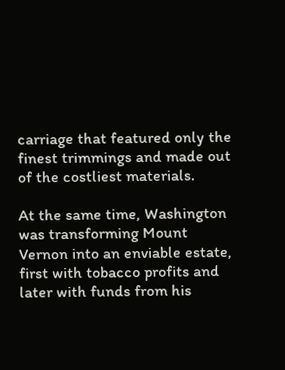carriage that featured only the finest trimmings and made out of the costliest materials.

At the same time, Washington was transforming Mount Vernon into an enviable estate, first with tobacco profits and later with funds from his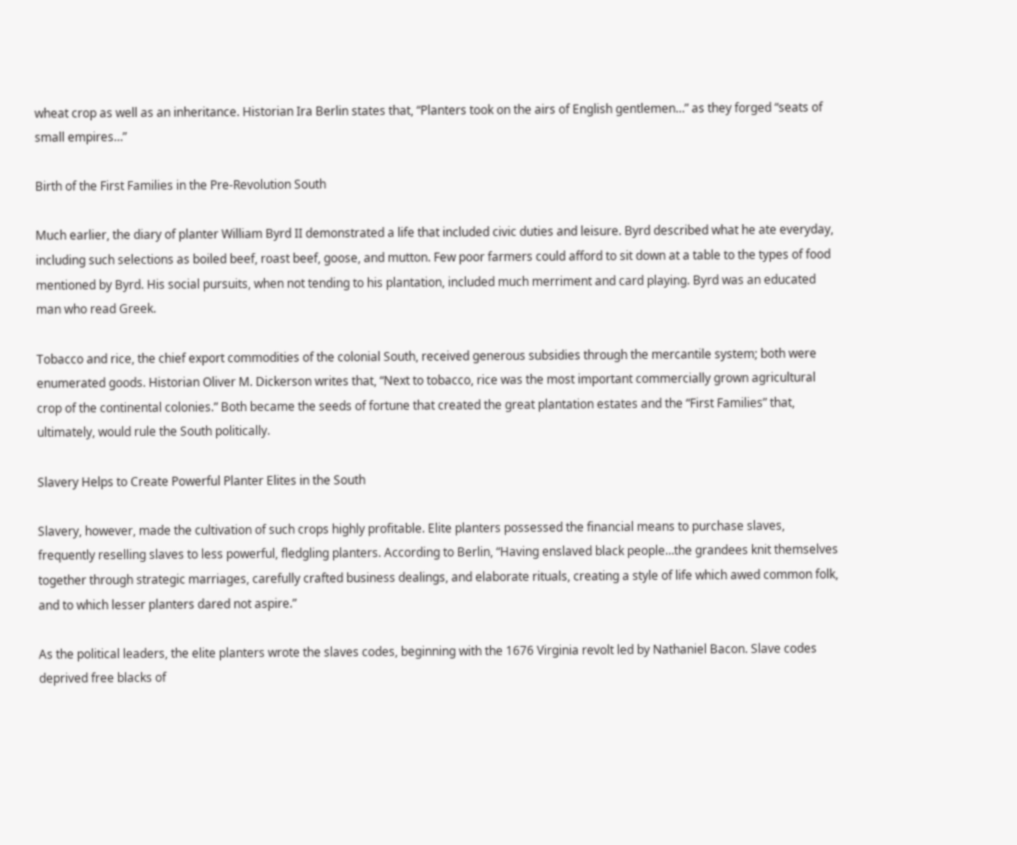wheat crop as well as an inheritance. Historian Ira Berlin states that, “Planters took on the airs of English gentlemen…” as they forged “seats of small empires…”

Birth of the First Families in the Pre-Revolution South

Much earlier, the diary of planter William Byrd II demonstrated a life that included civic duties and leisure. Byrd described what he ate everyday, including such selections as boiled beef, roast beef, goose, and mutton. Few poor farmers could afford to sit down at a table to the types of food mentioned by Byrd. His social pursuits, when not tending to his plantation, included much merriment and card playing. Byrd was an educated man who read Greek.

Tobacco and rice, the chief export commodities of the colonial South, received generous subsidies through the mercantile system; both were enumerated goods. Historian Oliver M. Dickerson writes that, “Next to tobacco, rice was the most important commercially grown agricultural crop of the continental colonies.” Both became the seeds of fortune that created the great plantation estates and the “First Families” that, ultimately, would rule the South politically.

Slavery Helps to Create Powerful Planter Elites in the South

Slavery, however, made the cultivation of such crops highly profitable. Elite planters possessed the financial means to purchase slaves, frequently reselling slaves to less powerful, fledgling planters. According to Berlin, “Having enslaved black people…the grandees knit themselves together through strategic marriages, carefully crafted business dealings, and elaborate rituals, creating a style of life which awed common folk, and to which lesser planters dared not aspire.”

As the political leaders, the elite planters wrote the slaves codes, beginning with the 1676 Virginia revolt led by Nathaniel Bacon. Slave codes deprived free blacks of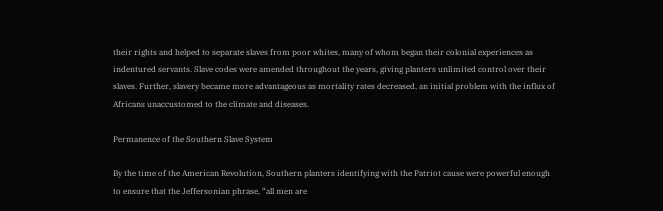their rights and helped to separate slaves from poor whites, many of whom began their colonial experiences as indentured servants. Slave codes were amended throughout the years, giving planters unlimited control over their slaves. Further, slavery became more advantageous as mortality rates decreased, an initial problem with the influx of Africans unaccustomed to the climate and diseases.

Permanence of the Southern Slave System

By the time of the American Revolution, Southern planters identifying with the Patriot cause were powerful enough to ensure that the Jeffersonian phrase, “all men are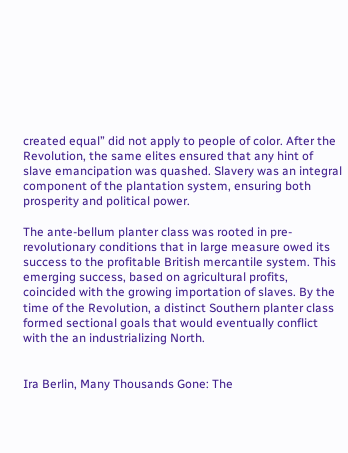created equal” did not apply to people of color. After the Revolution, the same elites ensured that any hint of slave emancipation was quashed. Slavery was an integral component of the plantation system, ensuring both prosperity and political power.

The ante-bellum planter class was rooted in pre-revolutionary conditions that in large measure owed its success to the profitable British mercantile system. This emerging success, based on agricultural profits, coincided with the growing importation of slaves. By the time of the Revolution, a distinct Southern planter class formed sectional goals that would eventually conflict with the an industrializing North.


Ira Berlin, Many Thousands Gone: The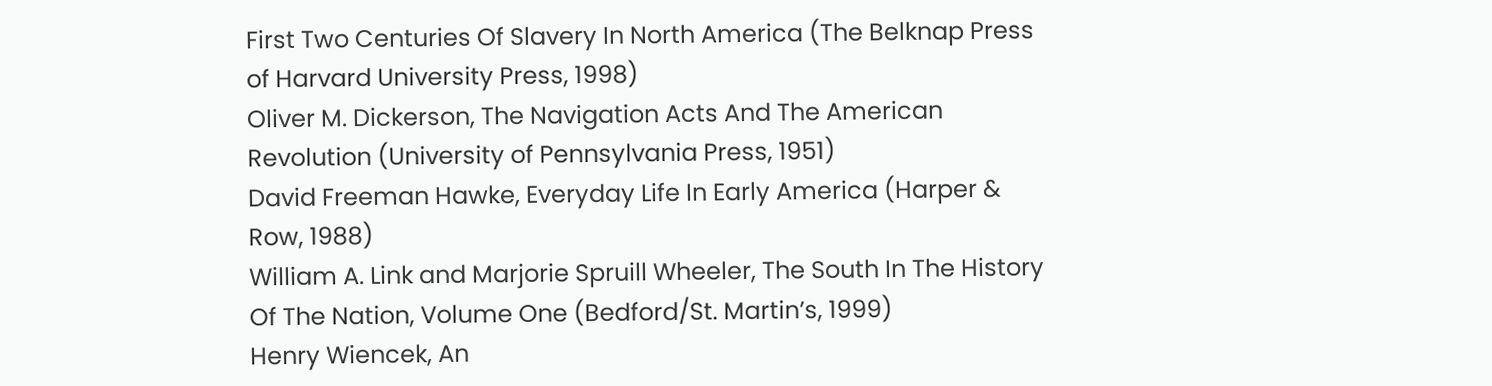First Two Centuries Of Slavery In North America (The Belknap Press of Harvard University Press, 1998)
Oliver M. Dickerson, The Navigation Acts And The American Revolution (University of Pennsylvania Press, 1951)
David Freeman Hawke, Everyday Life In Early America (Harper & Row, 1988)
William A. Link and Marjorie Spruill Wheeler, The South In The History Of The Nation, Volume One (Bedford/St. Martin’s, 1999)
Henry Wiencek, An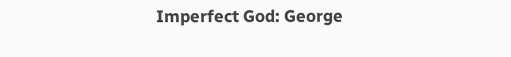Imperfect God: George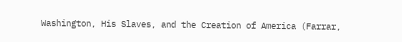Washington, His Slaves, and the Creation of America (Farrar,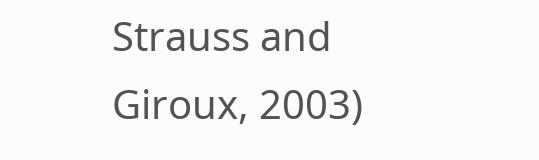Strauss and Giroux, 2003)